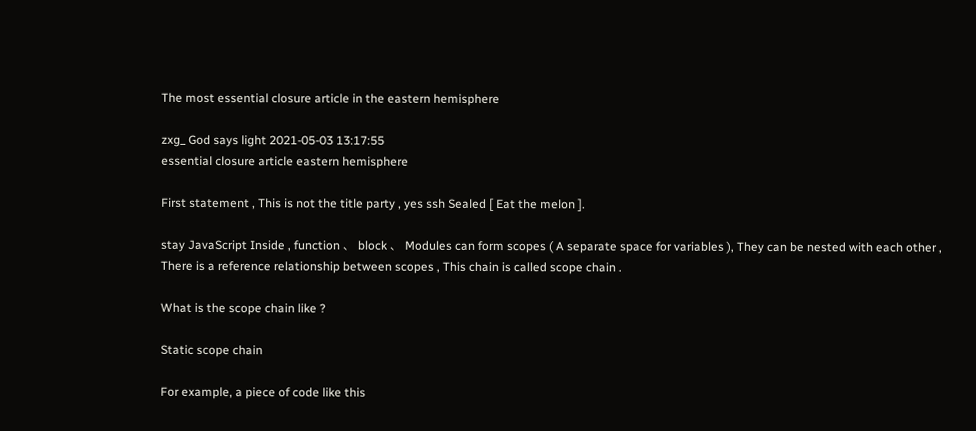The most essential closure article in the eastern hemisphere

zxg_ God says light 2021-05-03 13:17:55
essential closure article eastern hemisphere

First statement , This is not the title party , yes ssh Sealed [ Eat the melon ].

stay JavaScript Inside , function 、 block 、 Modules can form scopes ( A separate space for variables ), They can be nested with each other , There is a reference relationship between scopes , This chain is called scope chain .

What is the scope chain like ?

Static scope chain

For example, a piece of code like this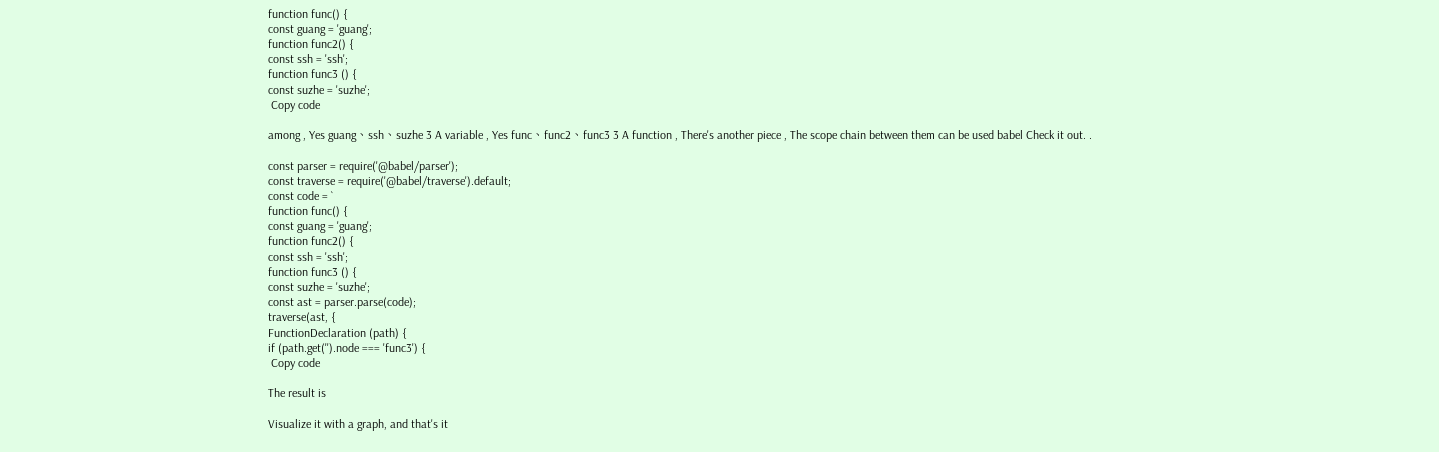function func() {
const guang = 'guang';
function func2() {
const ssh = 'ssh';
function func3 () {
const suzhe = 'suzhe';
 Copy code

among , Yes guang、ssh、suzhe 3 A variable , Yes func、func2、func3 3 A function , There's another piece , The scope chain between them can be used babel Check it out. .

const parser = require('@babel/parser');
const traverse = require('@babel/traverse').default;
const code = `
function func() {
const guang = 'guang';
function func2() {
const ssh = 'ssh';
function func3 () {
const suzhe = 'suzhe';
const ast = parser.parse(code);
traverse(ast, {
FunctionDeclaration (path) {
if (path.get('').node === 'func3') {
 Copy code

The result is

Visualize it with a graph, and that's it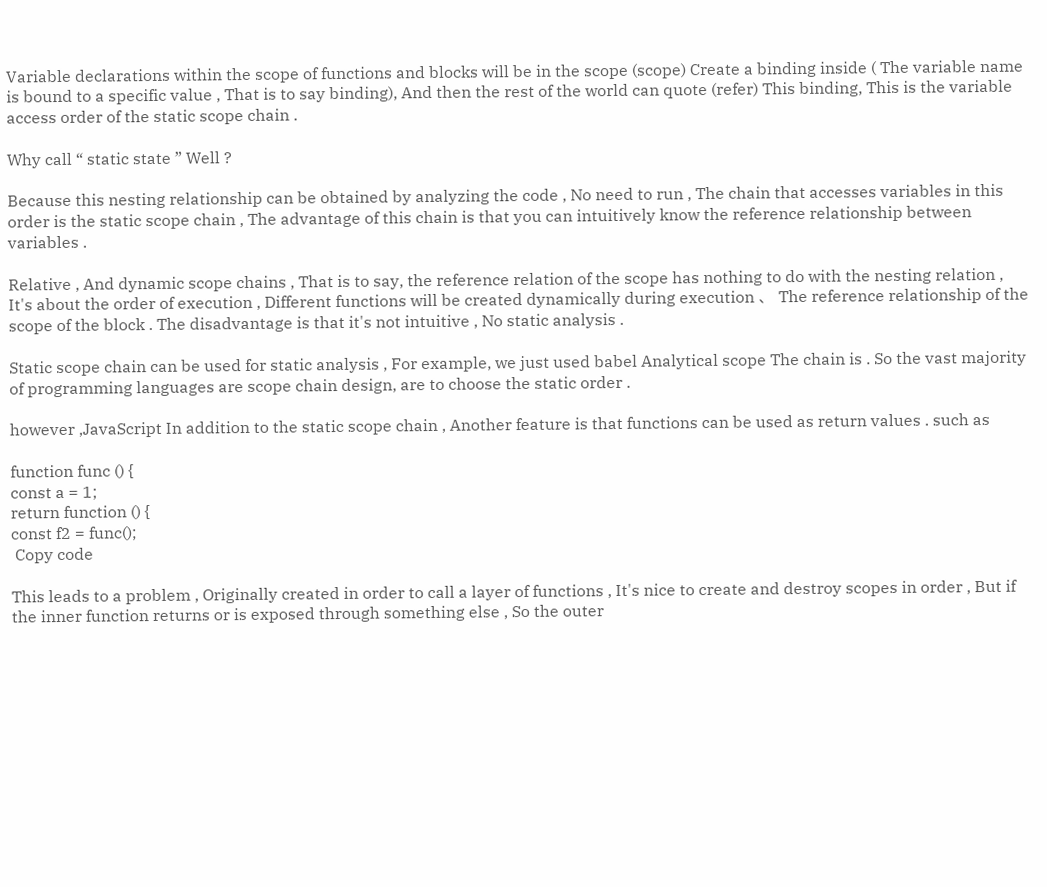Variable declarations within the scope of functions and blocks will be in the scope (scope) Create a binding inside ( The variable name is bound to a specific value , That is to say binding), And then the rest of the world can quote (refer) This binding, This is the variable access order of the static scope chain .

Why call “ static state ” Well ?

Because this nesting relationship can be obtained by analyzing the code , No need to run , The chain that accesses variables in this order is the static scope chain , The advantage of this chain is that you can intuitively know the reference relationship between variables .

Relative , And dynamic scope chains , That is to say, the reference relation of the scope has nothing to do with the nesting relation , It's about the order of execution , Different functions will be created dynamically during execution 、 The reference relationship of the scope of the block . The disadvantage is that it's not intuitive , No static analysis .

Static scope chain can be used for static analysis , For example, we just used babel Analytical scope The chain is . So the vast majority of programming languages are scope chain design, are to choose the static order .

however ,JavaScript In addition to the static scope chain , Another feature is that functions can be used as return values . such as

function func () {
const a = 1;
return function () {
const f2 = func();
 Copy code

This leads to a problem , Originally created in order to call a layer of functions , It's nice to create and destroy scopes in order , But if the inner function returns or is exposed through something else , So the outer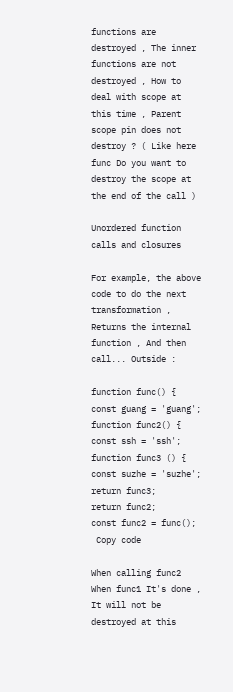functions are destroyed , The inner functions are not destroyed , How to deal with scope at this time , Parent scope pin does not destroy ? ( Like here func Do you want to destroy the scope at the end of the call )

Unordered function calls and closures

For example, the above code to do the next transformation , Returns the internal function , And then call... Outside :

function func() {
const guang = 'guang';
function func2() {
const ssh = 'ssh';
function func3 () {
const suzhe = 'suzhe';
return func3;
return func2;
const func2 = func();
 Copy code

When calling func2 When func1 It's done , It will not be destroyed at this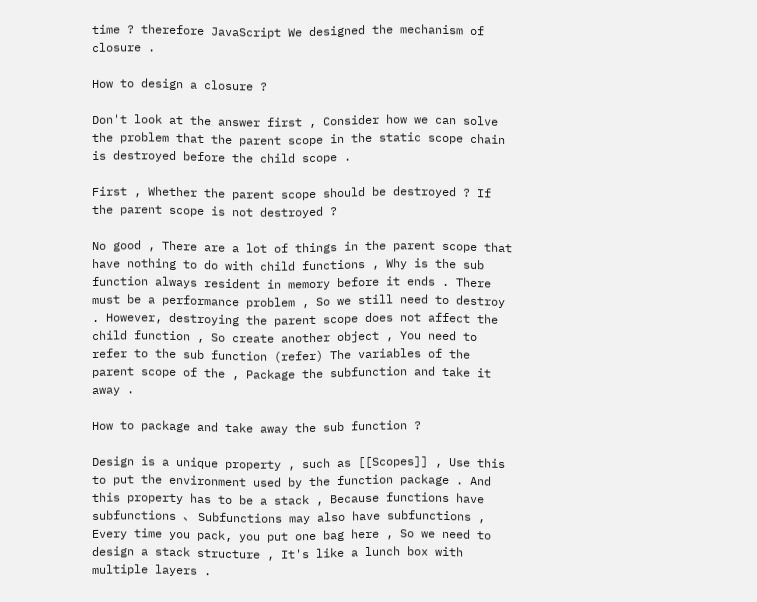time ? therefore JavaScript We designed the mechanism of closure .

How to design a closure ?

Don't look at the answer first , Consider how we can solve the problem that the parent scope in the static scope chain is destroyed before the child scope .

First , Whether the parent scope should be destroyed ? If the parent scope is not destroyed ?

No good , There are a lot of things in the parent scope that have nothing to do with child functions , Why is the sub function always resident in memory before it ends . There must be a performance problem , So we still need to destroy . However, destroying the parent scope does not affect the child function , So create another object , You need to refer to the sub function (refer) The variables of the parent scope of the , Package the subfunction and take it away .

How to package and take away the sub function ?

Design is a unique property , such as [[Scopes]] , Use this to put the environment used by the function package . And this property has to be a stack , Because functions have subfunctions 、 Subfunctions may also have subfunctions , Every time you pack, you put one bag here , So we need to design a stack structure , It's like a lunch box with multiple layers .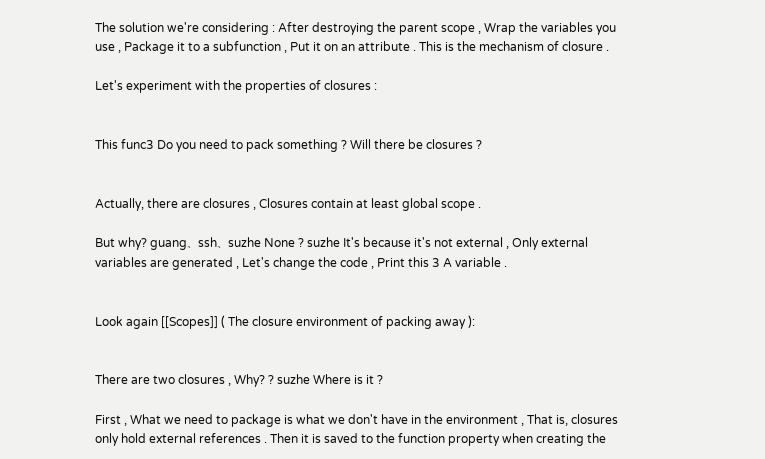The solution we're considering : After destroying the parent scope , Wrap the variables you use , Package it to a subfunction , Put it on an attribute . This is the mechanism of closure .

Let's experiment with the properties of closures :


This func3 Do you need to pack something ? Will there be closures ?


Actually, there are closures , Closures contain at least global scope .

But why? guang、ssh、suzhe None ? suzhe It's because it's not external , Only external variables are generated , Let's change the code , Print this 3 A variable .


Look again [[Scopes]] ( The closure environment of packing away ):


There are two closures , Why? ? suzhe Where is it ?

First , What we need to package is what we don't have in the environment , That is, closures only hold external references . Then it is saved to the function property when creating the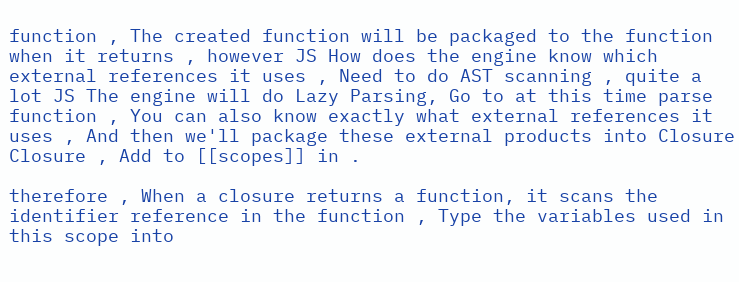function , The created function will be packaged to the function when it returns , however JS How does the engine know which external references it uses , Need to do AST scanning , quite a lot JS The engine will do Lazy Parsing, Go to at this time parse function , You can also know exactly what external references it uses , And then we'll package these external products into Closure Closure , Add to [[scopes]] in .

therefore , When a closure returns a function, it scans the identifier reference in the function , Type the variables used in this scope into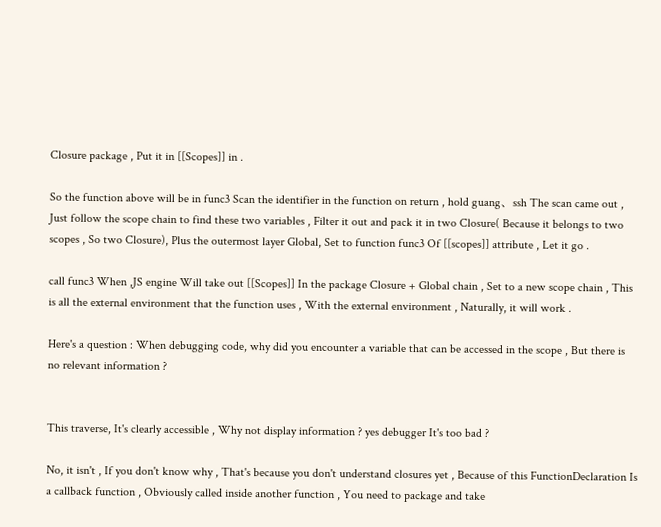Closure package , Put it in [[Scopes]] in .

So the function above will be in func3 Scan the identifier in the function on return , hold guang、ssh The scan came out , Just follow the scope chain to find these two variables , Filter it out and pack it in two Closure( Because it belongs to two scopes , So two Closure), Plus the outermost layer Global, Set to function func3 Of [[scopes]] attribute , Let it go .

call func3 When ,JS engine Will take out [[Scopes]] In the package Closure + Global chain , Set to a new scope chain , This is all the external environment that the function uses , With the external environment , Naturally, it will work .

Here's a question : When debugging code, why did you encounter a variable that can be accessed in the scope , But there is no relevant information ?


This traverse, It's clearly accessible , Why not display information ? yes debugger It's too bad ?

No, it isn't , If you don't know why , That's because you don't understand closures yet , Because of this FunctionDeclaration Is a callback function , Obviously called inside another function , You need to package and take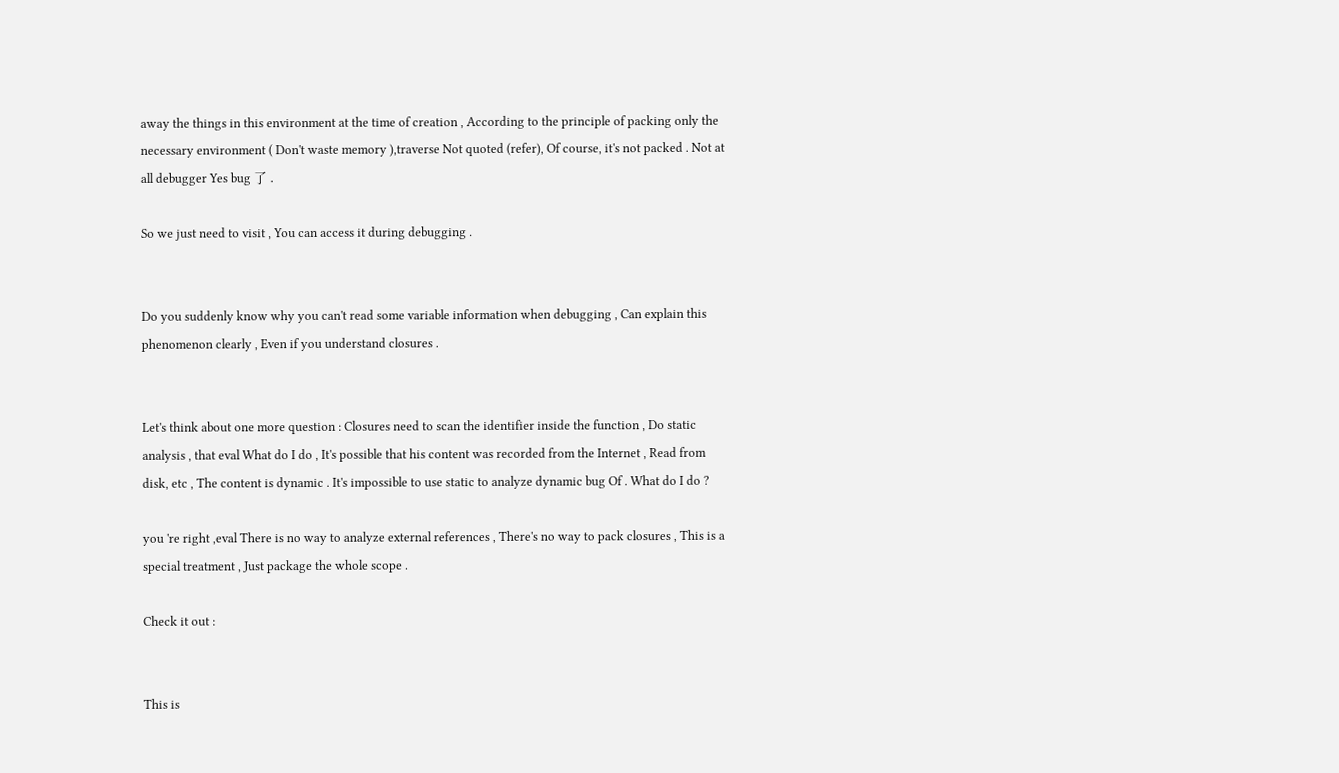away the things in this environment at the time of creation , According to the principle of packing only the necessary environment ( Don't waste memory ),traverse Not quoted (refer), Of course, it's not packed . Not at all debugger Yes bug 了 .

So we just need to visit , You can access it during debugging .


Do you suddenly know why you can't read some variable information when debugging , Can explain this phenomenon clearly , Even if you understand closures .


Let's think about one more question : Closures need to scan the identifier inside the function , Do static analysis , that eval What do I do , It's possible that his content was recorded from the Internet , Read from disk, etc , The content is dynamic . It's impossible to use static to analyze dynamic bug Of . What do I do ?

you 're right ,eval There is no way to analyze external references , There's no way to pack closures , This is a special treatment , Just package the whole scope .

Check it out :


This is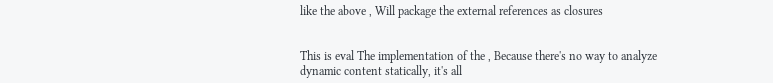like the above , Will package the external references as closures


This is eval The implementation of the , Because there's no way to analyze dynamic content statically, it's all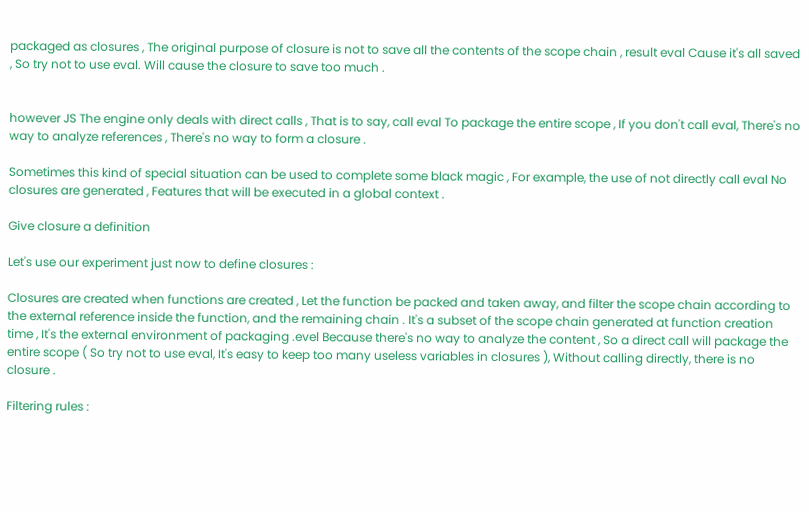packaged as closures , The original purpose of closure is not to save all the contents of the scope chain , result eval Cause it's all saved , So try not to use eval. Will cause the closure to save too much .


however JS The engine only deals with direct calls , That is to say, call eval To package the entire scope , If you don't call eval, There's no way to analyze references , There's no way to form a closure .

Sometimes this kind of special situation can be used to complete some black magic , For example, the use of not directly call eval No closures are generated , Features that will be executed in a global context .

Give closure a definition

Let's use our experiment just now to define closures :

Closures are created when functions are created , Let the function be packed and taken away, and filter the scope chain according to the external reference inside the function, and the remaining chain . It's a subset of the scope chain generated at function creation time , It's the external environment of packaging .evel Because there's no way to analyze the content , So a direct call will package the entire scope ( So try not to use eval, It's easy to keep too many useless variables in closures ), Without calling directly, there is no closure .

Filtering rules :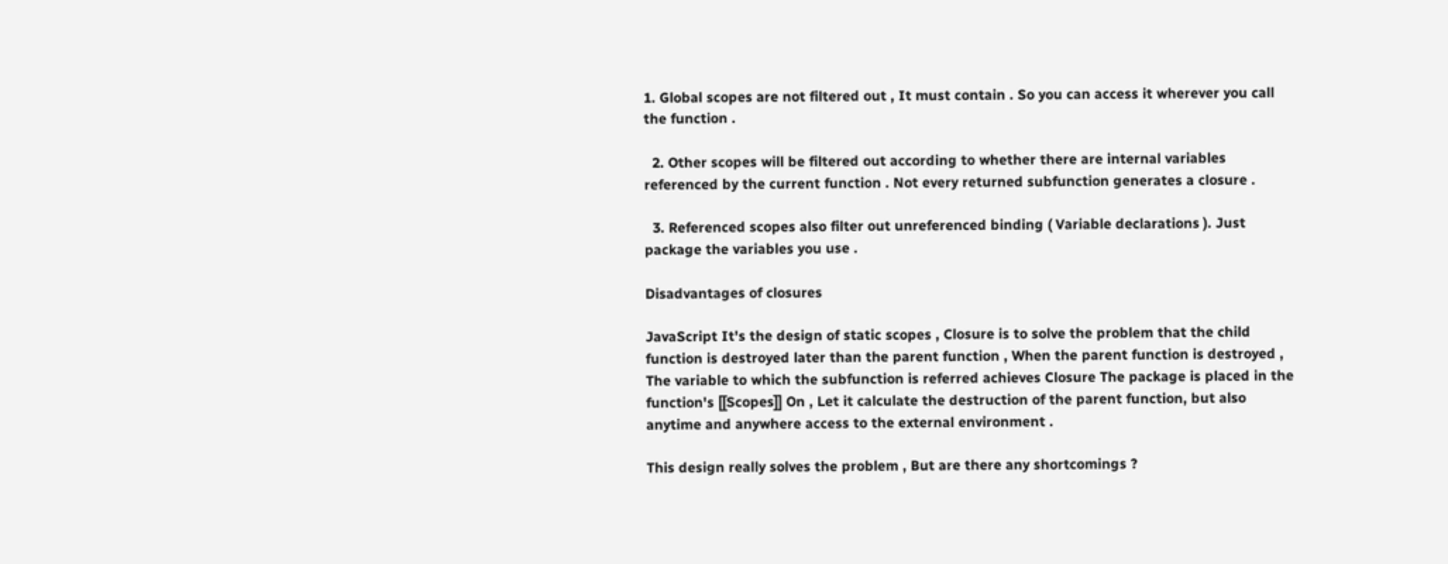1. Global scopes are not filtered out , It must contain . So you can access it wherever you call the function .

  2. Other scopes will be filtered out according to whether there are internal variables referenced by the current function . Not every returned subfunction generates a closure .

  3. Referenced scopes also filter out unreferenced binding ( Variable declarations ). Just package the variables you use .

Disadvantages of closures

JavaScript It's the design of static scopes , Closure is to solve the problem that the child function is destroyed later than the parent function , When the parent function is destroyed , The variable to which the subfunction is referred achieves Closure The package is placed in the function's [[Scopes]] On , Let it calculate the destruction of the parent function, but also anytime and anywhere access to the external environment .

This design really solves the problem , But are there any shortcomings ?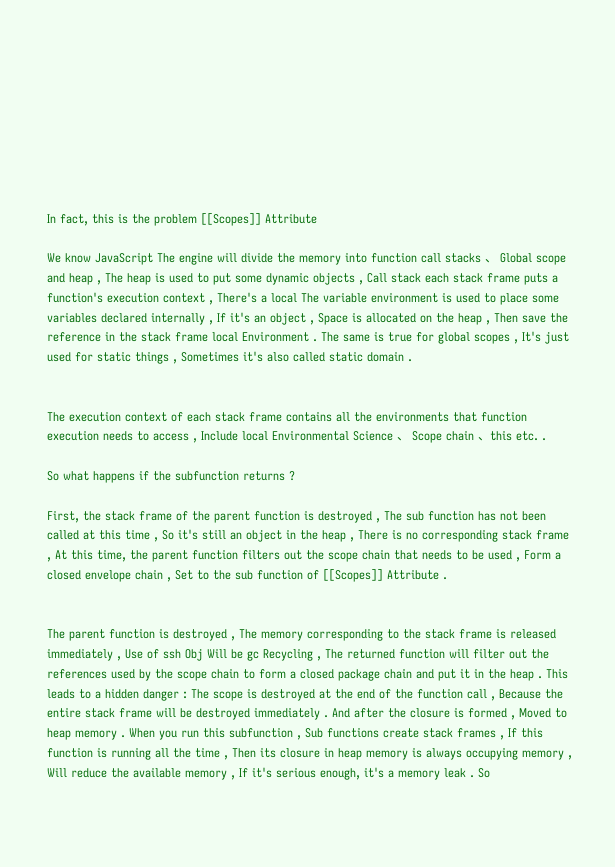In fact, this is the problem [[Scopes]] Attribute

We know JavaScript The engine will divide the memory into function call stacks 、 Global scope and heap , The heap is used to put some dynamic objects , Call stack each stack frame puts a function's execution context , There's a local The variable environment is used to place some variables declared internally , If it's an object , Space is allocated on the heap , Then save the reference in the stack frame local Environment . The same is true for global scopes , It's just used for static things , Sometimes it's also called static domain .


The execution context of each stack frame contains all the environments that function execution needs to access , Include local Environmental Science 、 Scope chain 、this etc. .

So what happens if the subfunction returns ?

First, the stack frame of the parent function is destroyed , The sub function has not been called at this time , So it's still an object in the heap , There is no corresponding stack frame , At this time, the parent function filters out the scope chain that needs to be used , Form a closed envelope chain , Set to the sub function of [[Scopes]] Attribute .


The parent function is destroyed , The memory corresponding to the stack frame is released immediately , Use of ssh Obj Will be gc Recycling , The returned function will filter out the references used by the scope chain to form a closed package chain and put it in the heap . This leads to a hidden danger : The scope is destroyed at the end of the function call , Because the entire stack frame will be destroyed immediately . And after the closure is formed , Moved to heap memory . When you run this subfunction , Sub functions create stack frames , If this function is running all the time , Then its closure in heap memory is always occupying memory , Will reduce the available memory , If it's serious enough, it's a memory leak . So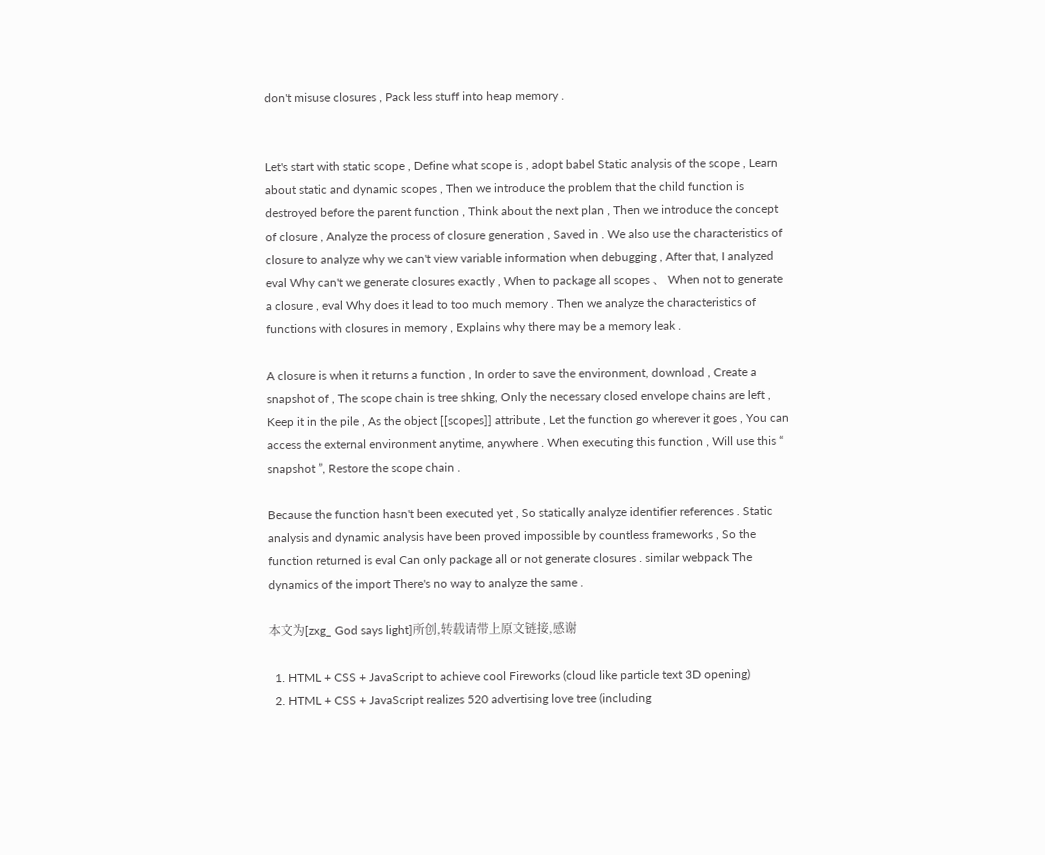don't misuse closures , Pack less stuff into heap memory .


Let's start with static scope , Define what scope is , adopt babel Static analysis of the scope , Learn about static and dynamic scopes , Then we introduce the problem that the child function is destroyed before the parent function , Think about the next plan , Then we introduce the concept of closure , Analyze the process of closure generation , Saved in . We also use the characteristics of closure to analyze why we can't view variable information when debugging , After that, I analyzed eval Why can't we generate closures exactly , When to package all scopes 、 When not to generate a closure , eval Why does it lead to too much memory . Then we analyze the characteristics of functions with closures in memory , Explains why there may be a memory leak .

A closure is when it returns a function , In order to save the environment, download , Create a snapshot of , The scope chain is tree shking, Only the necessary closed envelope chains are left , Keep it in the pile , As the object [[scopes]] attribute , Let the function go wherever it goes , You can access the external environment anytime, anywhere . When executing this function , Will use this “ snapshot ”, Restore the scope chain .

Because the function hasn't been executed yet , So statically analyze identifier references . Static analysis and dynamic analysis have been proved impossible by countless frameworks , So the function returned is eval Can only package all or not generate closures . similar webpack The dynamics of the import There's no way to analyze the same .

本文为[zxg_ God says light]所创,转载请带上原文链接,感谢

  1. HTML + CSS + JavaScript to achieve cool Fireworks (cloud like particle text 3D opening)
  2. HTML + CSS + JavaScript realizes 520 advertising love tree (including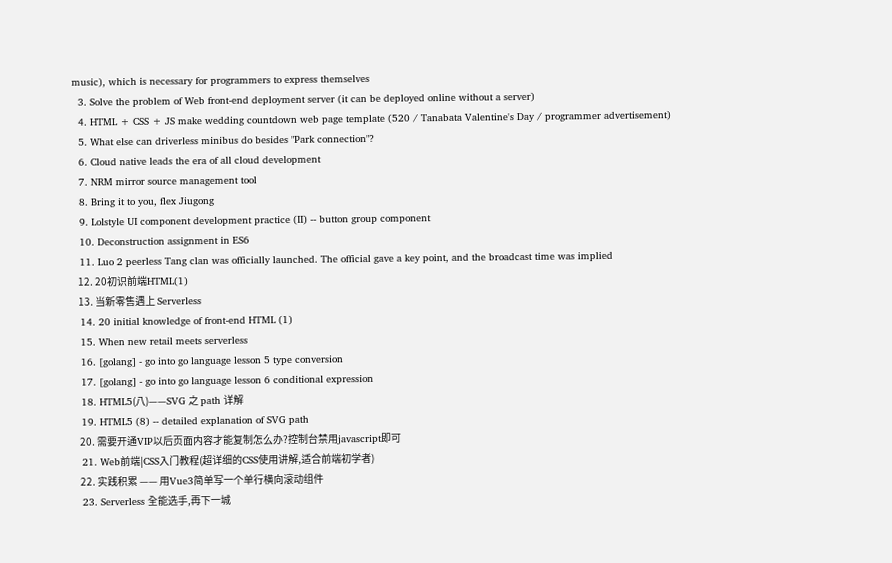music), which is necessary for programmers to express themselves
  3. Solve the problem of Web front-end deployment server (it can be deployed online without a server)
  4. HTML + CSS + JS make wedding countdown web page template (520 / Tanabata Valentine's Day / programmer advertisement)
  5. What else can driverless minibus do besides "Park connection"?
  6. Cloud native leads the era of all cloud development
  7. NRM mirror source management tool
  8. Bring it to you, flex Jiugong
  9. Lolstyle UI component development practice (II) -- button group component
  10. Deconstruction assignment in ES6
  11. Luo 2 peerless Tang clan was officially launched. The official gave a key point, and the broadcast time was implied
  12. 20初识前端HTML(1)
  13. 当新零售遇上 Serverless
  14. 20 initial knowledge of front-end HTML (1)
  15. When new retail meets serverless
  16. [golang] - go into go language lesson 5 type conversion
  17. [golang] - go into go language lesson 6 conditional expression
  18. HTML5(八)——SVG 之 path 详解
  19. HTML5 (8) -- detailed explanation of SVG path
  20. 需要开通VIP以后页面内容才能复制怎么办?控制台禁用javascript即可
  21. Web前端|CSS入门教程(超详细的CSS使用讲解,适合前端初学者)
  22. 实践积累 —— 用Vue3简单写一个单行横向滚动组件
  23. Serverless 全能选手,再下一城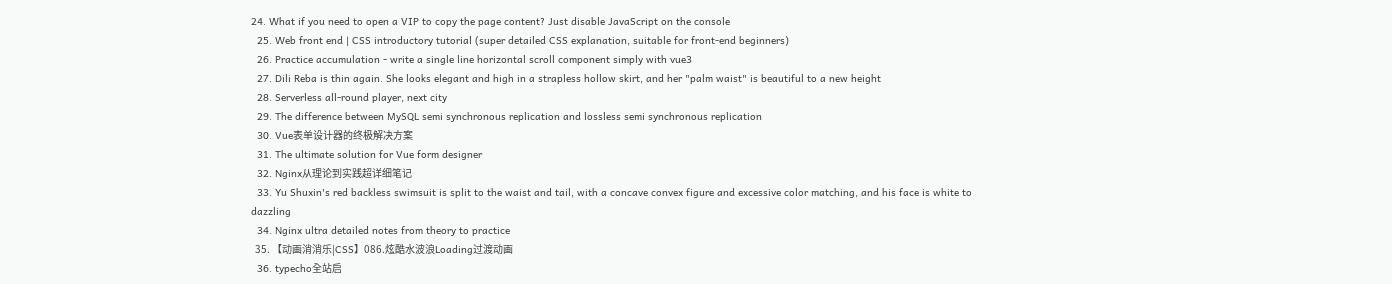24. What if you need to open a VIP to copy the page content? Just disable JavaScript on the console
  25. Web front end | CSS introductory tutorial (super detailed CSS explanation, suitable for front-end beginners)
  26. Practice accumulation - write a single line horizontal scroll component simply with vue3
  27. Dili Reba is thin again. She looks elegant and high in a strapless hollow skirt, and her "palm waist" is beautiful to a new height
  28. Serverless all-round player, next city
  29. The difference between MySQL semi synchronous replication and lossless semi synchronous replication
  30. Vue表单设计器的终极解决方案
  31. The ultimate solution for Vue form designer
  32. Nginx从理论到实践超详细笔记
  33. Yu Shuxin's red backless swimsuit is split to the waist and tail, with a concave convex figure and excessive color matching, and his face is white to dazzling
  34. Nginx ultra detailed notes from theory to practice
  35. 【动画消消乐|CSS】086.炫酷水波浪Loading过渡动画
  36. typecho全站启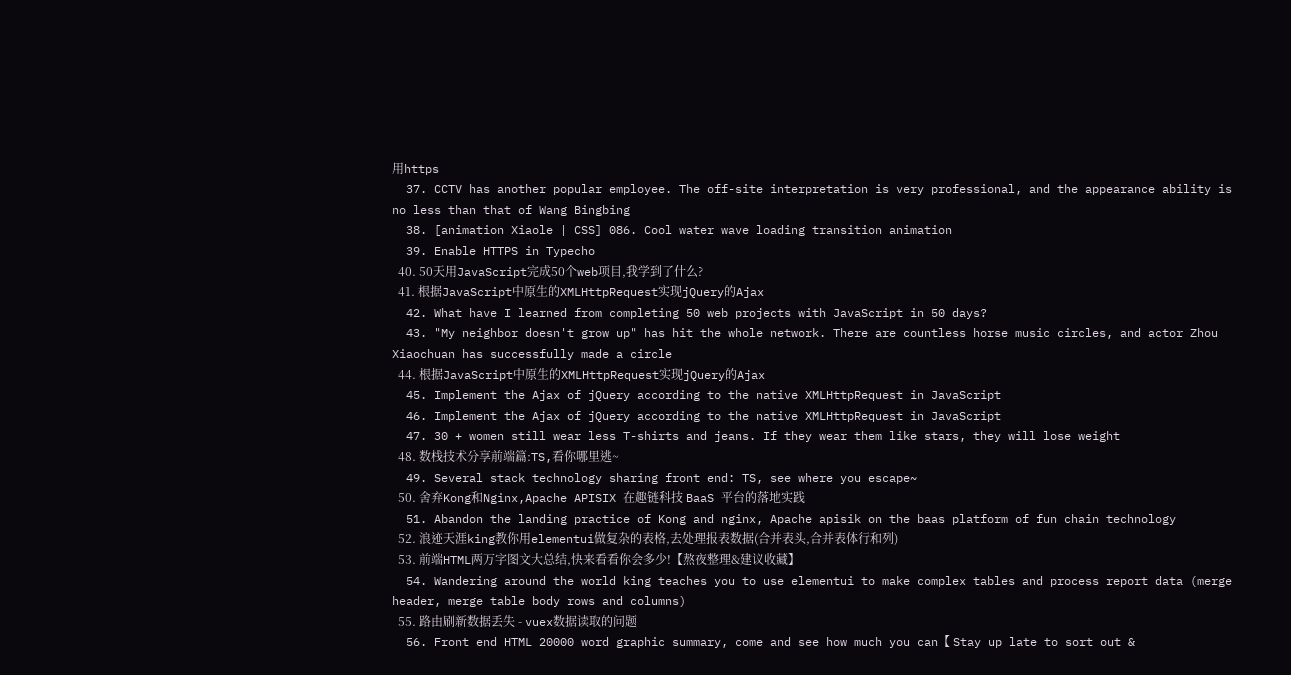用https
  37. CCTV has another popular employee. The off-site interpretation is very professional, and the appearance ability is no less than that of Wang Bingbing
  38. [animation Xiaole | CSS] 086. Cool water wave loading transition animation
  39. Enable HTTPS in Typecho
  40. 50天用JavaScript完成50个web项目,我学到了什么?
  41. 根据JavaScript中原生的XMLHttpRequest实现jQuery的Ajax
  42. What have I learned from completing 50 web projects with JavaScript in 50 days?
  43. "My neighbor doesn't grow up" has hit the whole network. There are countless horse music circles, and actor Zhou Xiaochuan has successfully made a circle
  44. 根据JavaScript中原生的XMLHttpRequest实现jQuery的Ajax
  45. Implement the Ajax of jQuery according to the native XMLHttpRequest in JavaScript
  46. Implement the Ajax of jQuery according to the native XMLHttpRequest in JavaScript
  47. 30 + women still wear less T-shirts and jeans. If they wear them like stars, they will lose weight
  48. 数栈技术分享前端篇:TS,看你哪里逃~
  49. Several stack technology sharing front end: TS, see where you escape~
  50. 舍弃Kong和Nginx,Apache APISIX 在趣链科技 BaaS 平台的落地实践
  51. Abandon the landing practice of Kong and nginx, Apache apisik on the baas platform of fun chain technology
  52. 浪迹天涯king教你用elementui做复杂的表格,去处理报表数据(合并表头,合并表体行和列)
  53. 前端HTML两万字图文大总结,快来看看你会多少!【熬夜整理&建议收藏】
  54. Wandering around the world king teaches you to use elementui to make complex tables and process report data (merge header, merge table body rows and columns)
  55. 路由刷新数据丢失 - vuex数据读取的问题
  56. Front end HTML 20000 word graphic summary, come and see how much you can【 Stay up late to sort out &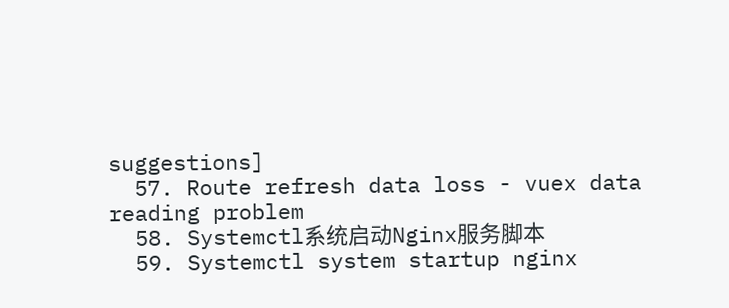suggestions]
  57. Route refresh data loss - vuex data reading problem
  58. Systemctl系统启动Nginx服务脚本
  59. Systemctl system startup nginx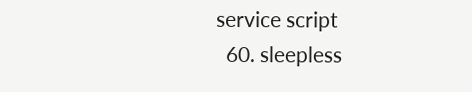service script
  60. sleepless